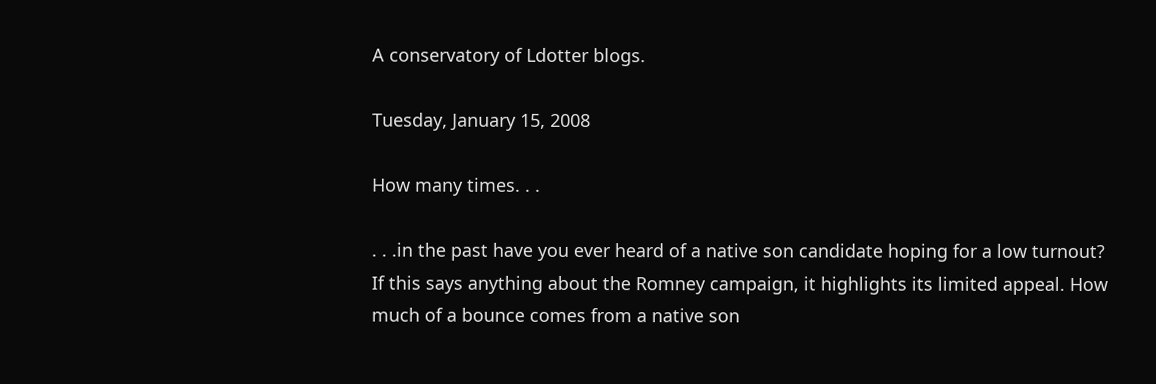A conservatory of Ldotter blogs.

Tuesday, January 15, 2008

How many times. . .

. . .in the past have you ever heard of a native son candidate hoping for a low turnout? If this says anything about the Romney campaign, it highlights its limited appeal. How much of a bounce comes from a native son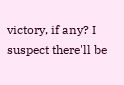victory, if any? I suspect there'll be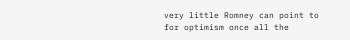very little Romney can point to for optimism once all the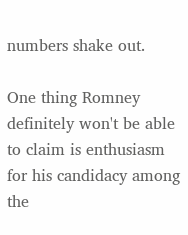numbers shake out.

One thing Romney definitely won't be able to claim is enthusiasm for his candidacy among the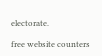electorate.

free website counters